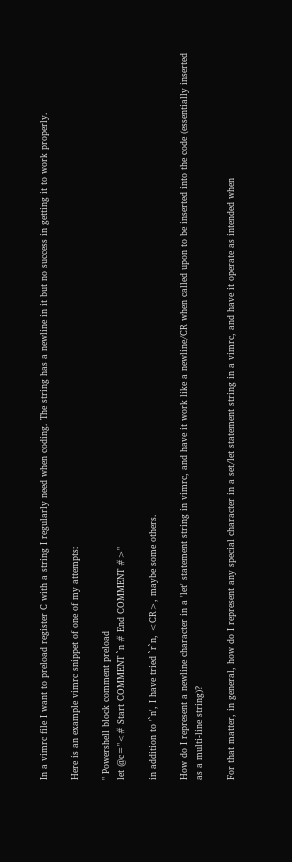In a vimrc file I want to preload register C with a string I regularly need when coding. The string has a newline in it but no success in getting it to work properly.

Here is an example vimrc snippet of one of my attempts:

" Powershell block comment preload
let @c="<# Start COMMENT `n # End COMMENT #>"

in addition to '`n', I have tried `r`n, <CR>, maybe some others.

How do I represent a newline character in a 'let' statement string in vimrc, and have it work like a newline/CR when called upon to be inserted into the code (essentially inserted as a multi-line string)?

For that matter, in general, how do I represent any special character in a set/let statement string in a vimrc, and have it operate as intended when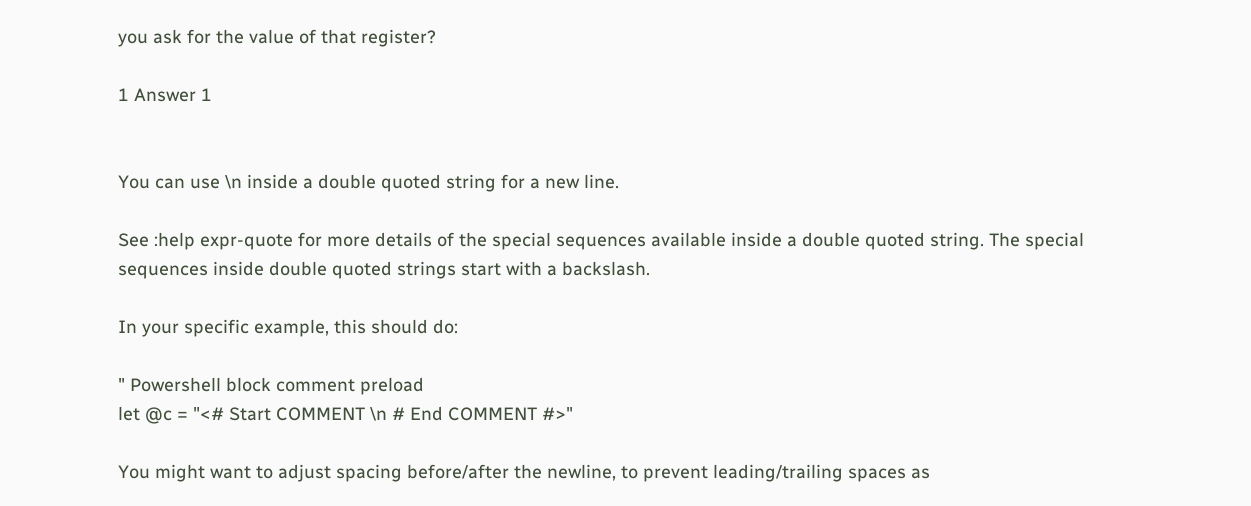you ask for the value of that register?

1 Answer 1


You can use \n inside a double quoted string for a new line.

See :help expr-quote for more details of the special sequences available inside a double quoted string. The special sequences inside double quoted strings start with a backslash.

In your specific example, this should do:

" Powershell block comment preload
let @c = "<# Start COMMENT \n # End COMMENT #>"

You might want to adjust spacing before/after the newline, to prevent leading/trailing spaces as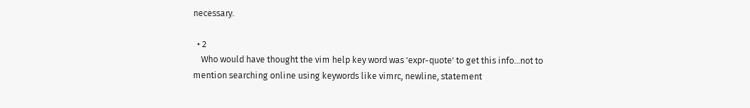necessary.

  • 2
    Who would have thought the vim help key word was 'expr-quote' to get this info...not to mention searching online using keywords like vimrc, newline, statement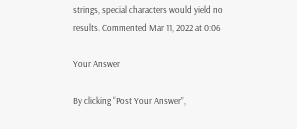strings, special characters would yield no results. Commented Mar 11, 2022 at 0:06

Your Answer

By clicking “Post Your Answer”,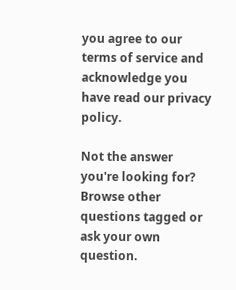you agree to our terms of service and acknowledge you have read our privacy policy.

Not the answer you're looking for? Browse other questions tagged or ask your own question.